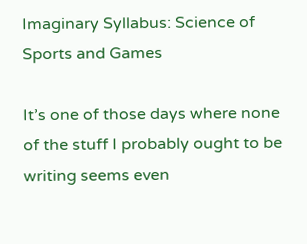Imaginary Syllabus: Science of Sports and Games

It’s one of those days where none of the stuff I probably ought to be writing seems even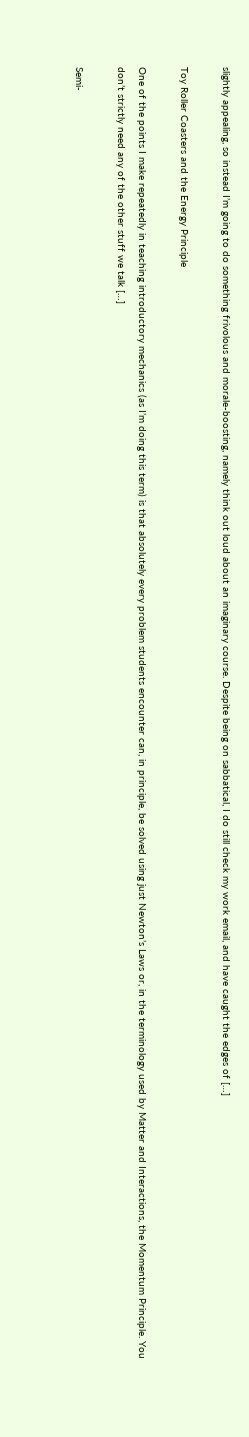slightly appealing, so instead I’m going to do something frivolous and morale-boosting, namely think out loud about an imaginary course. Despite being on sabbatical, I do still check my work email, and have caught the edges of […]

Toy Roller Coasters and the Energy Principle

One of the points I make repeatedly in teaching introductory mechanics (as I’m doing this term) is that absolutely every problem students encounter can, in principle, be solved using just Newton’s Laws or, in the terminology used by Matter and Interactions, the Momentum Principle. You don’t strictly need any of the other stuff we talk […]

Semi-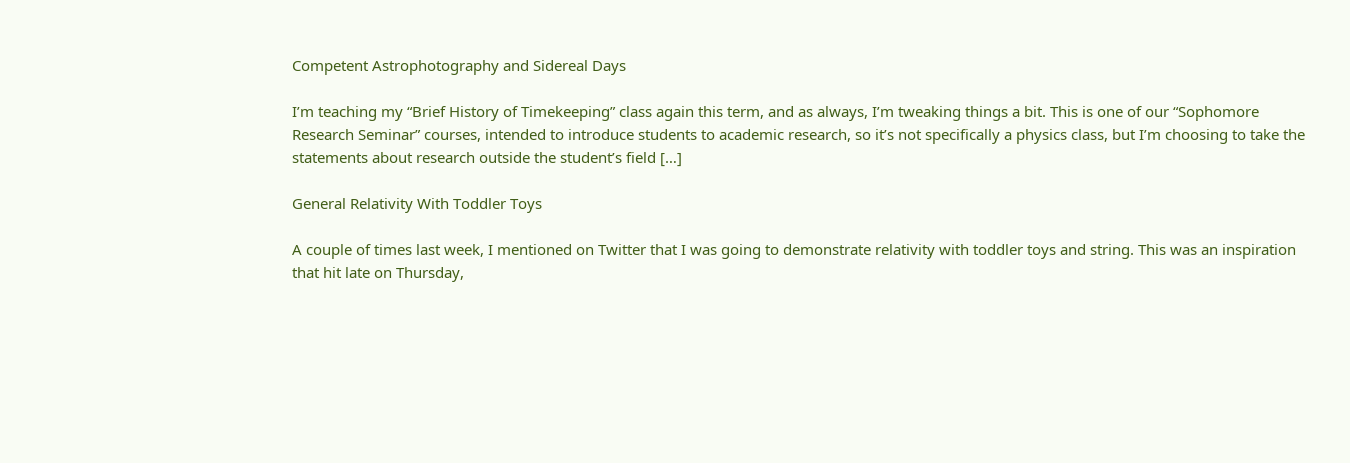Competent Astrophotography and Sidereal Days

I’m teaching my “Brief History of Timekeeping” class again this term, and as always, I’m tweaking things a bit. This is one of our “Sophomore Research Seminar” courses, intended to introduce students to academic research, so it’s not specifically a physics class, but I’m choosing to take the statements about research outside the student’s field […]

General Relativity With Toddler Toys

A couple of times last week, I mentioned on Twitter that I was going to demonstrate relativity with toddler toys and string. This was an inspiration that hit late on Thursday,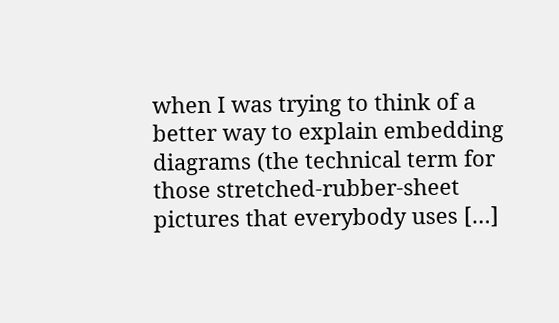when I was trying to think of a better way to explain embedding diagrams (the technical term for those stretched-rubber-sheet pictures that everybody uses […]